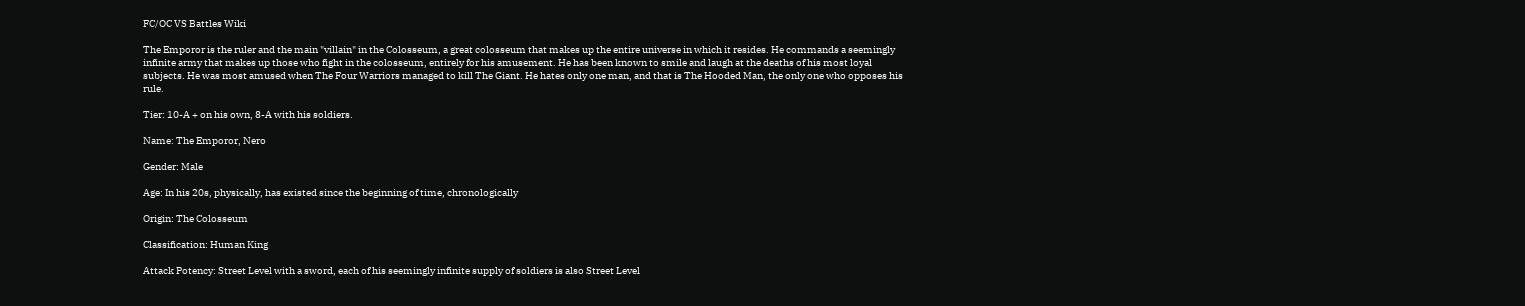FC/OC VS Battles Wiki

The Emporor is the ruler and the main "villain" in the Colosseum, a great colosseum that makes up the entire universe in which it resides. He commands a seemingly infinite army that makes up those who fight in the colosseum, entirely for his amusement. He has been known to smile and laugh at the deaths of his most loyal subjects. He was most amused when The Four Warriors managed to kill The Giant. He hates only one man, and that is The Hooded Man, the only one who opposes his rule.

Tier: 10-A + on his own, 8-A with his soldiers.

Name: The Emporor, Nero

Gender: Male

Age: In his 20s, physically, has existed since the beginning of time, chronologically

Origin: The Colosseum

Classification: Human King

Attack Potency: Street Level with a sword, each of his seemingly infinite supply of soldiers is also Street Level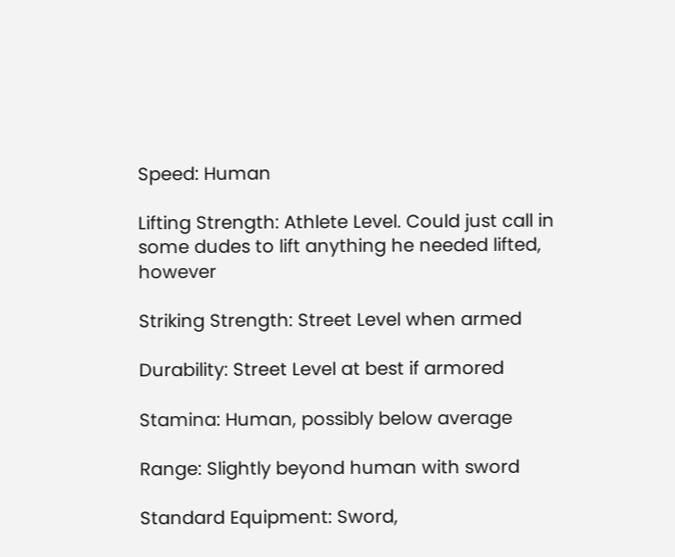Speed: Human

Lifting Strength: Athlete Level. Could just call in some dudes to lift anything he needed lifted, however

Striking Strength: Street Level when armed

Durability: Street Level at best if armored

Stamina: Human, possibly below average

Range: Slightly beyond human with sword

Standard Equipment: Sword,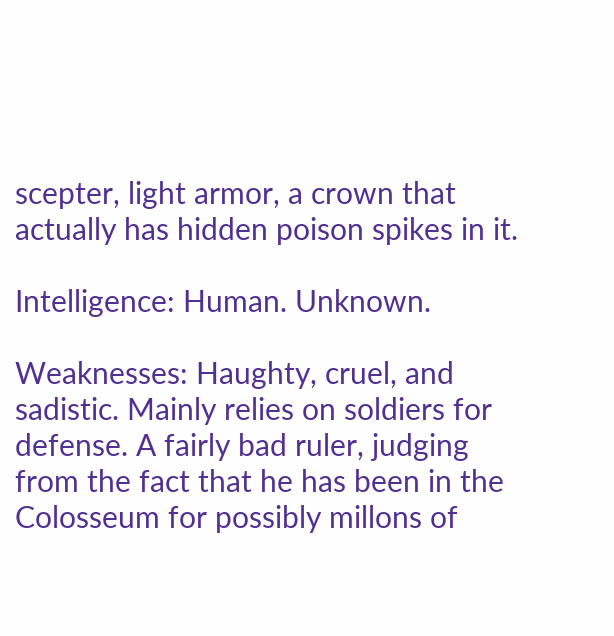scepter, light armor, a crown that actually has hidden poison spikes in it.

Intelligence: Human. Unknown.

Weaknesses: Haughty, cruel, and sadistic. Mainly relies on soldiers for defense. A fairly bad ruler, judging from the fact that he has been in the Colosseum for possibly millons of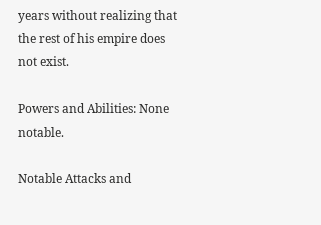years without realizing that the rest of his empire does not exist.

Powers and Abilities: None notable.

Notable Attacks and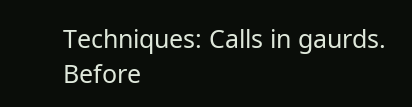Techniques: Calls in gaurds. Before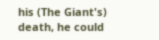his (The Giant's) death, he could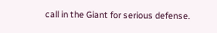call in the Giant for serious defense.